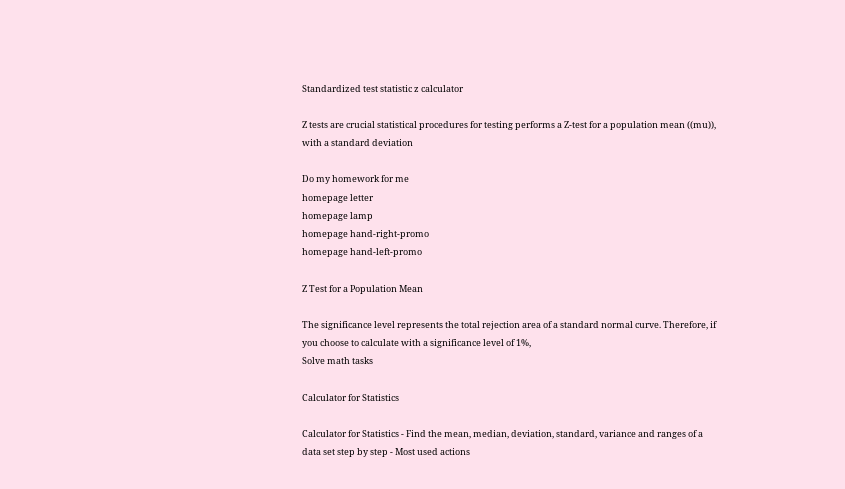Standardized test statistic z calculator

Z tests are crucial statistical procedures for testing performs a Z-test for a population mean ((mu)), with a standard deviation

Do my homework for me
homepage letter
homepage lamp
homepage hand-right-promo
homepage hand-left-promo

Z Test for a Population Mean

The significance level represents the total rejection area of a standard normal curve. Therefore, if you choose to calculate with a significance level of 1%,
Solve math tasks

Calculator for Statistics

Calculator for Statistics - Find the mean, median, deviation, standard, variance and ranges of a data set step by step - Most used actions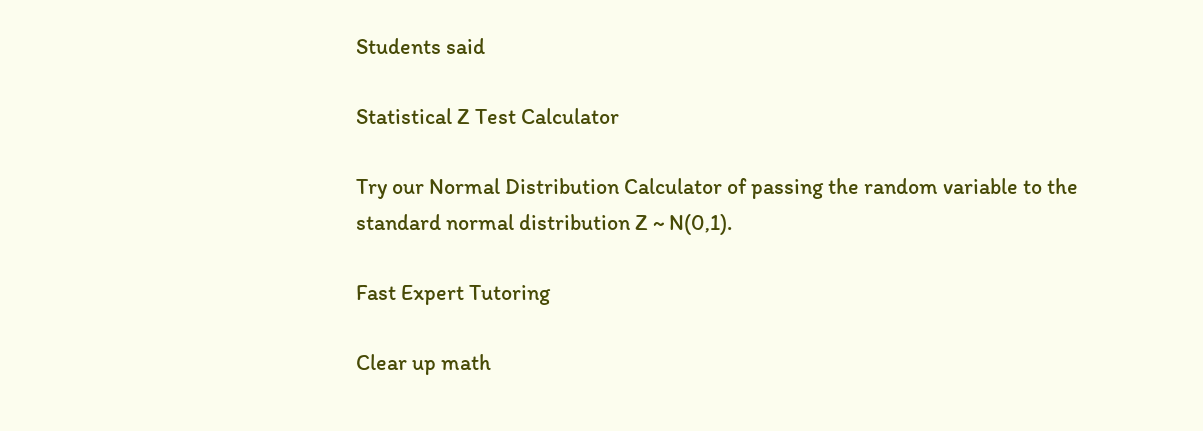Students said

Statistical Z Test Calculator

Try our Normal Distribution Calculator of passing the random variable to the standard normal distribution Z ~ N(0,1).

Fast Expert Tutoring

Clear up math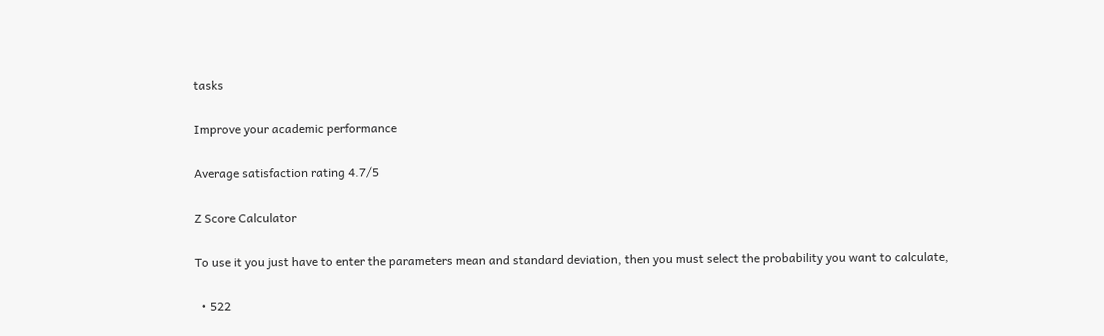tasks

Improve your academic performance

Average satisfaction rating 4.7/5

Z Score Calculator

To use it you just have to enter the parameters mean and standard deviation, then you must select the probability you want to calculate,

  • 522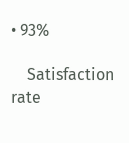• 93%

    Satisfaction rate